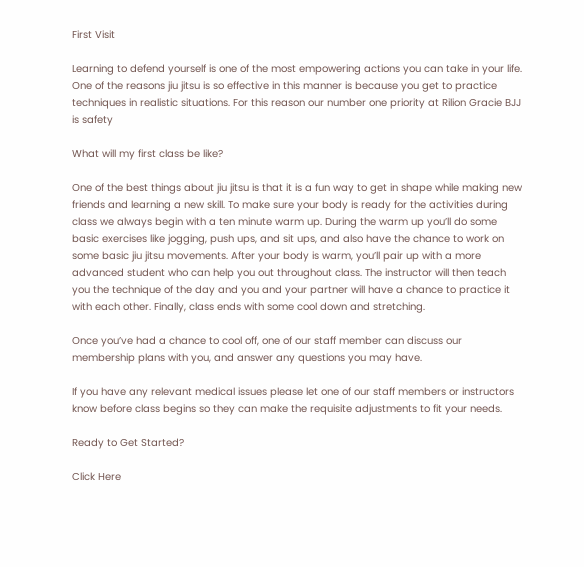First Visit

Learning to defend yourself is one of the most empowering actions you can take in your life. One of the reasons jiu jitsu is so effective in this manner is because you get to practice techniques in realistic situations. For this reason our number one priority at Rilion Gracie BJJ is safety

What will my first class be like?

One of the best things about jiu jitsu is that it is a fun way to get in shape while making new friends and learning a new skill. To make sure your body is ready for the activities during class we always begin with a ten minute warm up. During the warm up you’ll do some basic exercises like jogging, push ups, and sit ups, and also have the chance to work on some basic jiu jitsu movements. After your body is warm, you’ll pair up with a more advanced student who can help you out throughout class. The instructor will then teach you the technique of the day and you and your partner will have a chance to practice it with each other. Finally, class ends with some cool down and stretching.

Once you’ve had a chance to cool off, one of our staff member can discuss our membership plans with you, and answer any questions you may have.

If you have any relevant medical issues please let one of our staff members or instructors know before class begins so they can make the requisite adjustments to fit your needs.

Ready to Get Started?

Click Here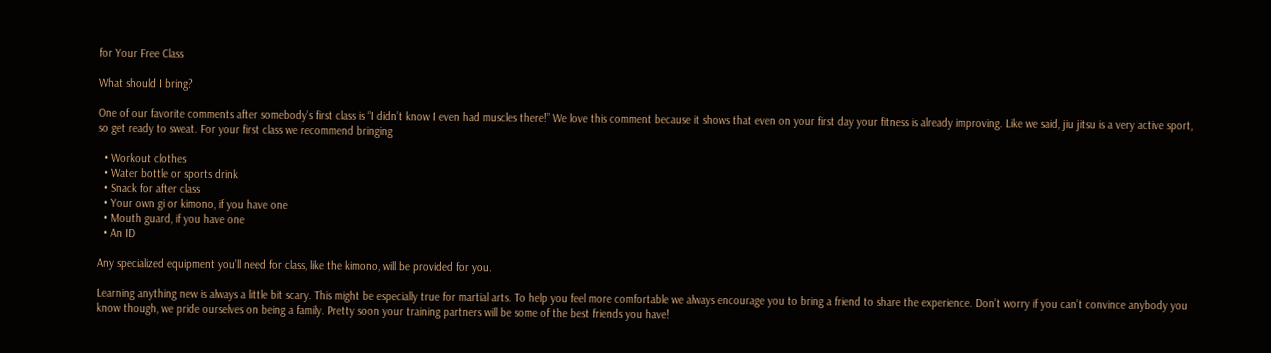for Your Free Class

What should I bring?

One of our favorite comments after somebody’s first class is “I didn’t know I even had muscles there!” We love this comment because it shows that even on your first day your fitness is already improving. Like we said, jiu jitsu is a very active sport, so get ready to sweat. For your first class we recommend bringing

  • Workout clothes
  • Water bottle or sports drink
  • Snack for after class
  • Your own gi or kimono, if you have one
  • Mouth guard, if you have one
  • An ID

Any specialized equipment you’ll need for class, like the kimono, will be provided for you.

Learning anything new is always a little bit scary. This might be especially true for martial arts. To help you feel more comfortable we always encourage you to bring a friend to share the experience. Don’t worry if you can’t convince anybody you know though, we pride ourselves on being a family. Pretty soon your training partners will be some of the best friends you have!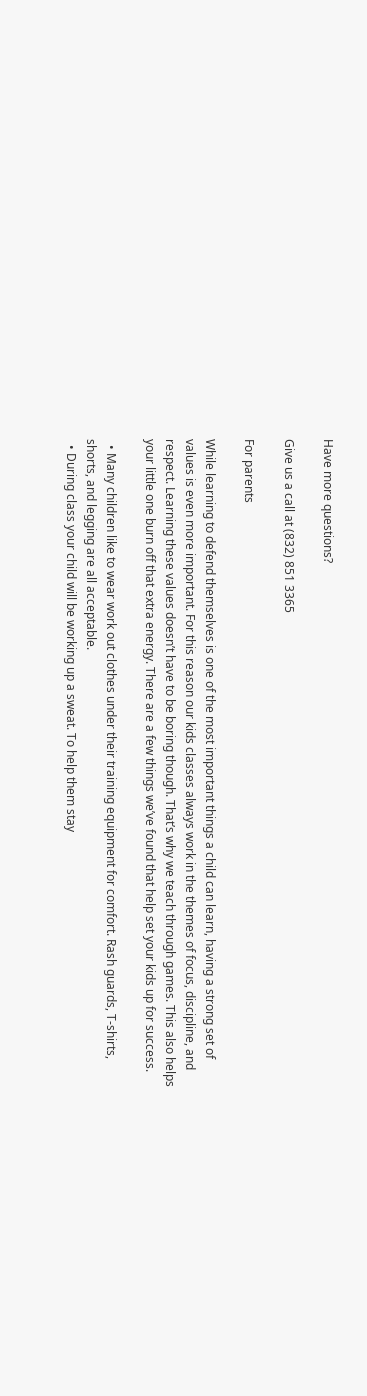Have more questions?

Give us a call at (832) 851 3365

For parents

While learning to defend themselves is one of the most important things a child can learn, having a strong set of values is even more important. For this reason our kids classes always work in the themes of focus, discipline, and respect. Learning these values doesn’t have to be boring though. That’s why we teach through games. This also helps your little one burn off that extra energy. There are a few things we’ve found that help set your kids up for success.

  • Many children like to wear work out clothes under their training equipment for comfort. Rash guards, T-shirts, shorts, and legging are all acceptable.
  • During class your child will be working up a sweat. To help them stay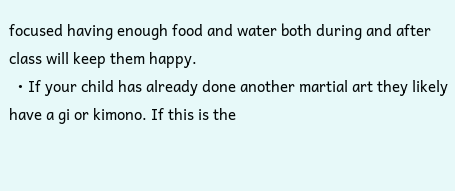focused having enough food and water both during and after class will keep them happy.
  • If your child has already done another martial art they likely have a gi or kimono. If this is the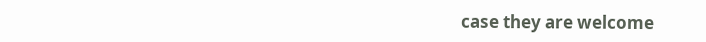case they are welcome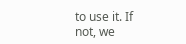to use it. If not, we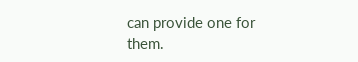can provide one for them.